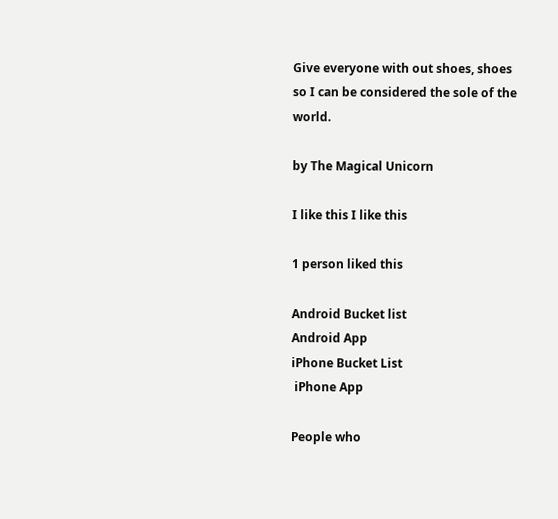Give everyone with out shoes, shoes so I can be considered the sole of the world.

by The Magical Unicorn

I like this I like this

1 person liked this

Android Bucket list
Android App
iPhone Bucket List
 iPhone App

People who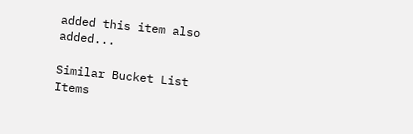added this item also added...

Similar Bucket List Items